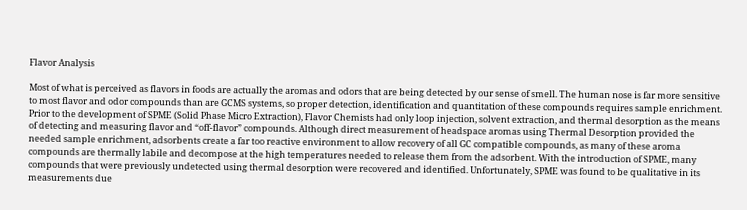Flavor Analysis

Most of what is perceived as flavors in foods are actually the aromas and odors that are being detected by our sense of smell. The human nose is far more sensitive to most flavor and odor compounds than are GCMS systems, so proper detection, identification and quantitation of these compounds requires sample enrichment. Prior to the development of SPME (Solid Phase Micro Extraction), Flavor Chemists had only loop injection, solvent extraction, and thermal desorption as the means of detecting and measuring flavor and “off-flavor” compounds. Although direct measurement of headspace aromas using Thermal Desorption provided the needed sample enrichment, adsorbents create a far too reactive environment to allow recovery of all GC compatible compounds, as many of these aroma compounds are thermally labile and decompose at the high temperatures needed to release them from the adsorbent. With the introduction of SPME, many compounds that were previously undetected using thermal desorption were recovered and identified. Unfortunately, SPME was found to be qualitative in its measurements due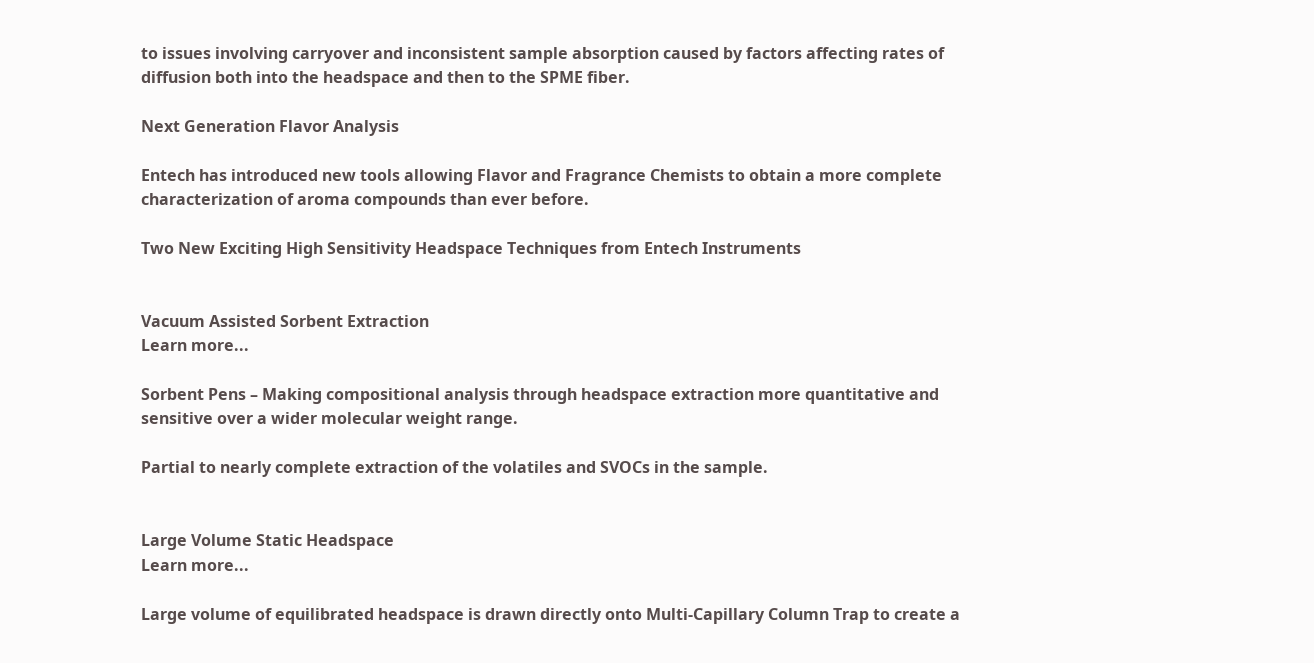to issues involving carryover and inconsistent sample absorption caused by factors affecting rates of diffusion both into the headspace and then to the SPME fiber.

Next Generation Flavor Analysis

Entech has introduced new tools allowing Flavor and Fragrance Chemists to obtain a more complete characterization of aroma compounds than ever before.

Two New Exciting High Sensitivity Headspace Techniques from Entech Instruments


Vacuum Assisted Sorbent Extraction
Learn more...

Sorbent Pens – Making compositional analysis through headspace extraction more quantitative and sensitive over a wider molecular weight range.

Partial to nearly complete extraction of the volatiles and SVOCs in the sample.


Large Volume Static Headspace
Learn more...

Large volume of equilibrated headspace is drawn directly onto Multi-Capillary Column Trap to create a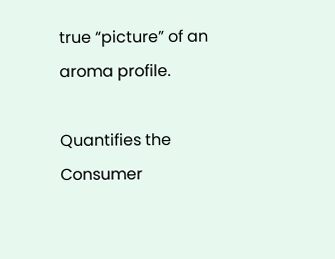true “picture” of an aroma profile.

Quantifies the Consumer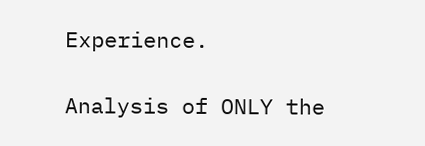Experience.

Analysis of ONLY the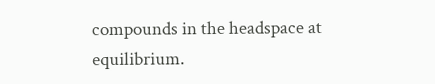compounds in the headspace at equilibrium.